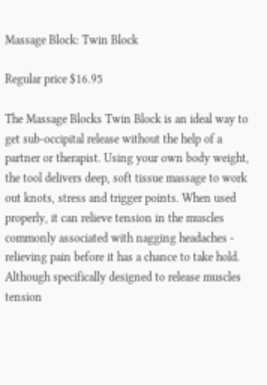Massage Block: Twin Block

Regular price $16.95

The Massage Blocks Twin Block is an ideal way to get sub-occipital release without the help of a partner or therapist. Using your own body weight, the tool delivers deep, soft tissue massage to work out knots, stress and trigger points. When used properly, it can relieve tension in the muscles commonly associated with nagging headaches - relieving pain before it has a chance to take hold. Although specifically designed to release muscles tension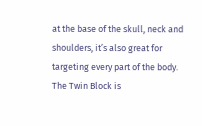at the base of the skull, neck and shoulders, it’s also great for targeting every part of the body. The Twin Block is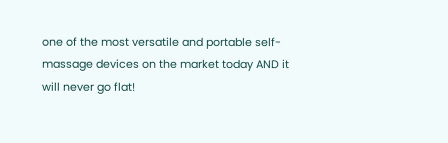one of the most versatile and portable self-massage devices on the market today AND it will never go flat!